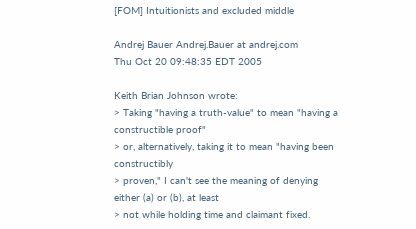[FOM] Intuitionists and excluded middle

Andrej Bauer Andrej.Bauer at andrej.com
Thu Oct 20 09:48:35 EDT 2005

Keith Brian Johnson wrote:
> Taking "having a truth-value" to mean "having a constructible proof"
> or, alternatively, taking it to mean "having been constructibly
> proven," I can't see the meaning of denying either (a) or (b), at least
> not while holding time and claimant fixed.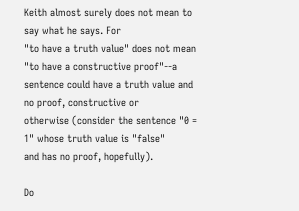Keith almost surely does not mean to say what he says. For
"to have a truth value" does not mean "to have a constructive proof"--a
sentence could have a truth value and no proof, constructive or
otherwise (consider the sentence "0 = 1" whose truth value is "false"
and has no proof, hopefully).

Do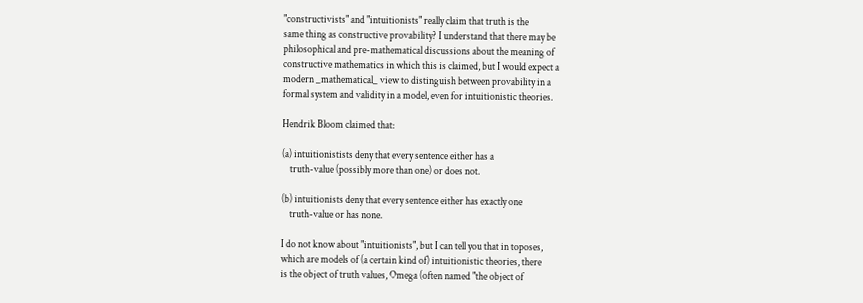"constructivists" and "intuitionists" really claim that truth is the
same thing as constructive provability? I understand that there may be
philosophical and pre-mathematical discussions about the meaning of
constructive mathematics in which this is claimed, but I would expect a
modern _mathematical_ view to distinguish between provability in a
formal system and validity in a model, even for intuitionistic theories.

Hendrik Bloom claimed that:

(a) intuitionistists deny that every sentence either has a
    truth-value (possibly more than one) or does not.

(b) intuitionists deny that every sentence either has exactly one
    truth-value or has none.

I do not know about "intuitionists", but I can tell you that in toposes,
which are models of (a certain kind of) intuitionistic theories, there
is the object of truth values, Omega (often named "the object of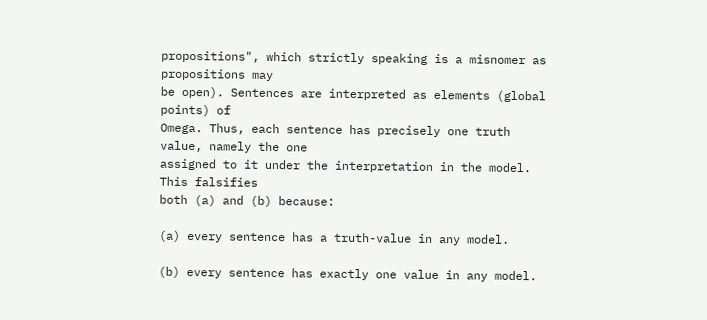propositions", which strictly speaking is a misnomer as propositions may
be open). Sentences are interpreted as elements (global points) of
Omega. Thus, each sentence has precisely one truth value, namely the one
assigned to it under the interpretation in the model. This falsifies
both (a) and (b) because:

(a) every sentence has a truth-value in any model.

(b) every sentence has exactly one value in any model.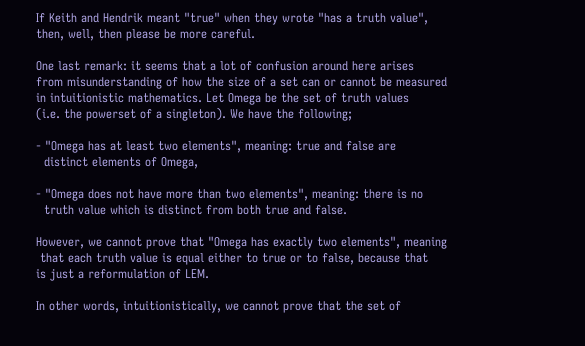If Keith and Hendrik meant "true" when they wrote "has a truth value",
then, well, then please be more careful.

One last remark: it seems that a lot of confusion around here arises
from misunderstanding of how the size of a set can or cannot be measured
in intuitionistic mathematics. Let Omega be the set of truth values
(i.e. the powerset of a singleton). We have the following;

- "Omega has at least two elements", meaning: true and false are
  distinct elements of Omega,

- "Omega does not have more than two elements", meaning: there is no
  truth value which is distinct from both true and false.

However, we cannot prove that "Omega has exactly two elements", meaning
 that each truth value is equal either to true or to false, because that
is just a reformulation of LEM.

In other words, intuitionistically, we cannot prove that the set of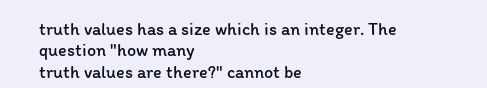truth values has a size which is an integer. The question "how many
truth values are there?" cannot be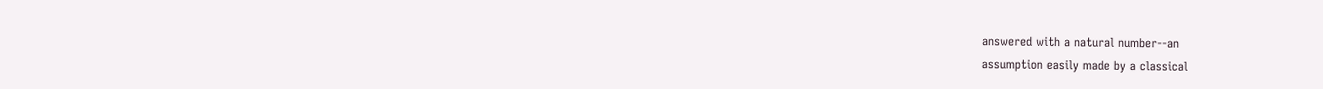answered with a natural number--an
assumption easily made by a classical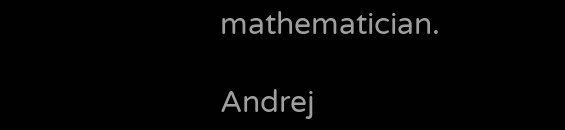mathematician.

Andrej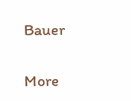Bauer

More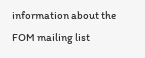information about the FOM mailing list